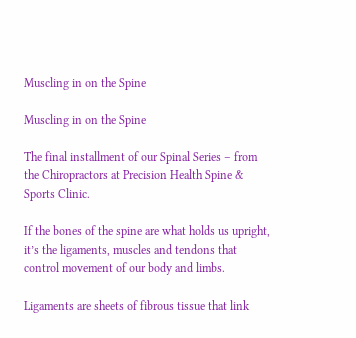Muscling in on the Spine

Muscling in on the Spine

The final installment of our Spinal Series – from the Chiropractors at Precision Health Spine & Sports Clinic.

If the bones of the spine are what holds us upright, it’s the ligaments, muscles and tendons that control movement of our body and limbs.

Ligaments are sheets of fibrous tissue that link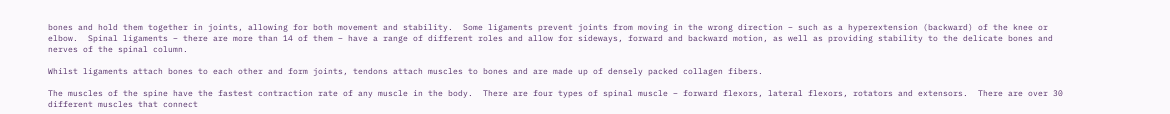bones and hold them together in joints, allowing for both movement and stability.  Some ligaments prevent joints from moving in the wrong direction – such as a hyperextension (backward) of the knee or elbow.  Spinal ligaments – there are more than 14 of them – have a range of different roles and allow for sideways, forward and backward motion, as well as providing stability to the delicate bones and nerves of the spinal column.

Whilst ligaments attach bones to each other and form joints, tendons attach muscles to bones and are made up of densely packed collagen fibers.

The muscles of the spine have the fastest contraction rate of any muscle in the body.  There are four types of spinal muscle – forward flexors, lateral flexors, rotators and extensors.  There are over 30 different muscles that connect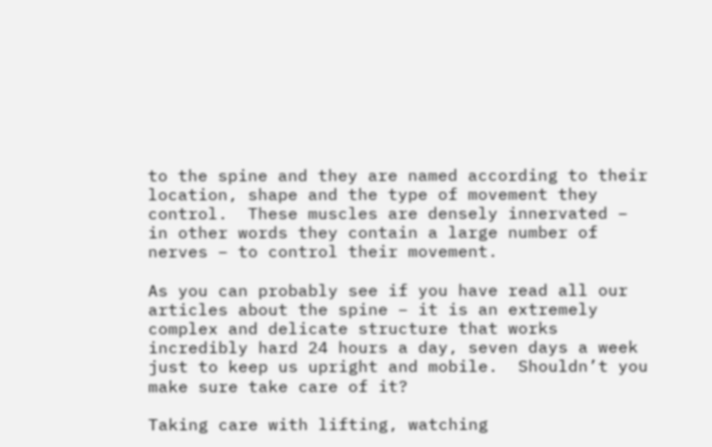to the spine and they are named according to their location, shape and the type of movement they control.  These muscles are densely innervated – in other words they contain a large number of nerves – to control their movement.

As you can probably see if you have read all our articles about the spine – it is an extremely complex and delicate structure that works incredibly hard 24 hours a day, seven days a week just to keep us upright and mobile.  Shouldn’t you make sure take care of it?

Taking care with lifting, watching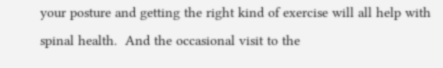your posture and getting the right kind of exercise will all help with spinal health.  And the occasional visit to the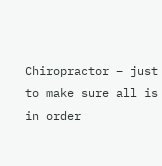Chiropractor – just to make sure all is in order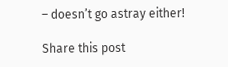– doesn’t go astray either!

Share this post